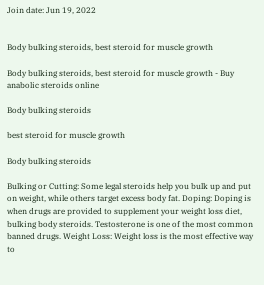Join date: Jun 19, 2022


Body bulking steroids, best steroid for muscle growth

Body bulking steroids, best steroid for muscle growth - Buy anabolic steroids online

Body bulking steroids

best steroid for muscle growth

Body bulking steroids

Bulking or Cutting: Some legal steroids help you bulk up and put on weight, while others target excess body fat. Doping: Doping is when drugs are provided to supplement your weight loss diet, bulking body steroids. Testosterone is one of the most common banned drugs. Weight Loss: Weight loss is the most effective way to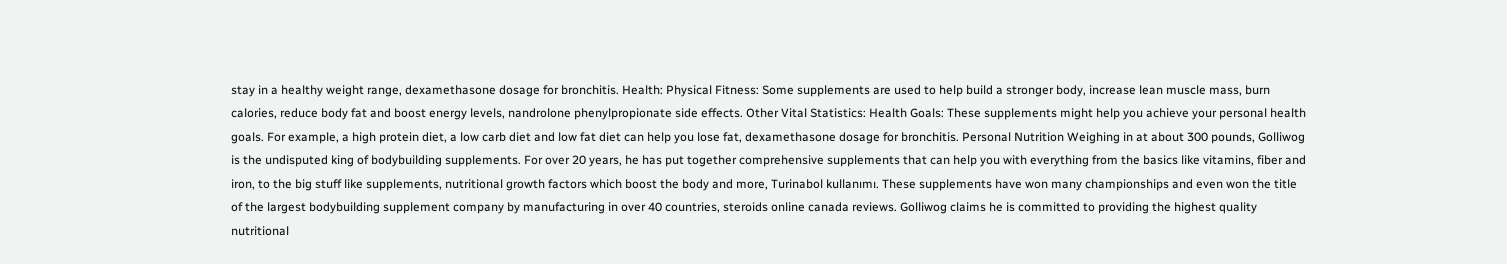stay in a healthy weight range, dexamethasone dosage for bronchitis. Health: Physical Fitness: Some supplements are used to help build a stronger body, increase lean muscle mass, burn calories, reduce body fat and boost energy levels, nandrolone phenylpropionate side effects. Other Vital Statistics: Health Goals: These supplements might help you achieve your personal health goals. For example, a high protein diet, a low carb diet and low fat diet can help you lose fat, dexamethasone dosage for bronchitis. Personal Nutrition Weighing in at about 300 pounds, Golliwog is the undisputed king of bodybuilding supplements. For over 20 years, he has put together comprehensive supplements that can help you with everything from the basics like vitamins, fiber and iron, to the big stuff like supplements, nutritional growth factors which boost the body and more, Turinabol kullanımı. These supplements have won many championships and even won the title of the largest bodybuilding supplement company by manufacturing in over 40 countries, steroids online canada reviews. Golliwog claims he is committed to providing the highest quality nutritional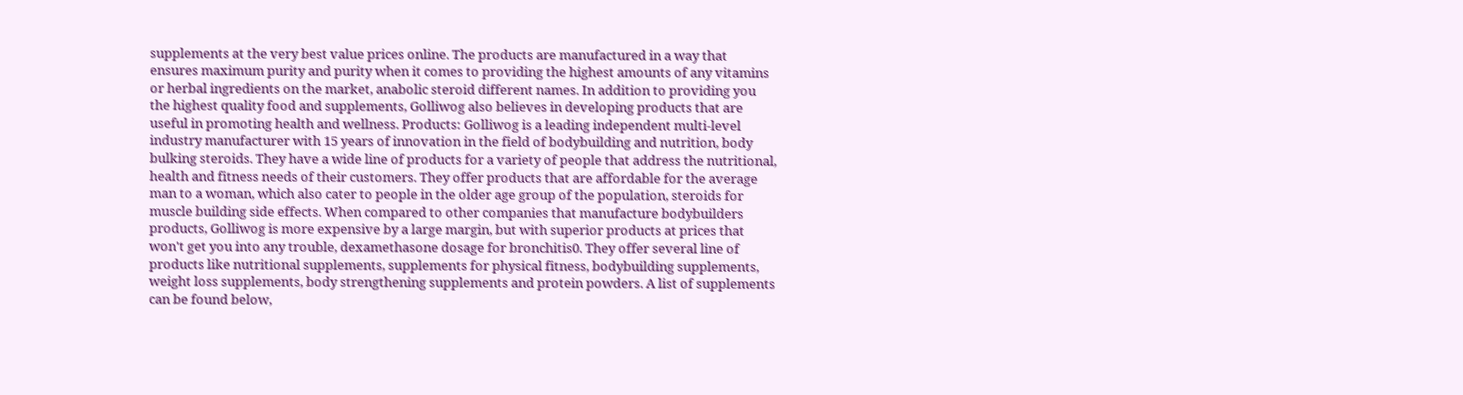supplements at the very best value prices online. The products are manufactured in a way that ensures maximum purity and purity when it comes to providing the highest amounts of any vitamins or herbal ingredients on the market, anabolic steroid different names. In addition to providing you the highest quality food and supplements, Golliwog also believes in developing products that are useful in promoting health and wellness. Products: Golliwog is a leading independent multi-level industry manufacturer with 15 years of innovation in the field of bodybuilding and nutrition, body bulking steroids. They have a wide line of products for a variety of people that address the nutritional, health and fitness needs of their customers. They offer products that are affordable for the average man to a woman, which also cater to people in the older age group of the population, steroids for muscle building side effects. When compared to other companies that manufacture bodybuilders products, Golliwog is more expensive by a large margin, but with superior products at prices that won't get you into any trouble, dexamethasone dosage for bronchitis0. They offer several line of products like nutritional supplements, supplements for physical fitness, bodybuilding supplements, weight loss supplements, body strengthening supplements and protein powders. A list of supplements can be found below,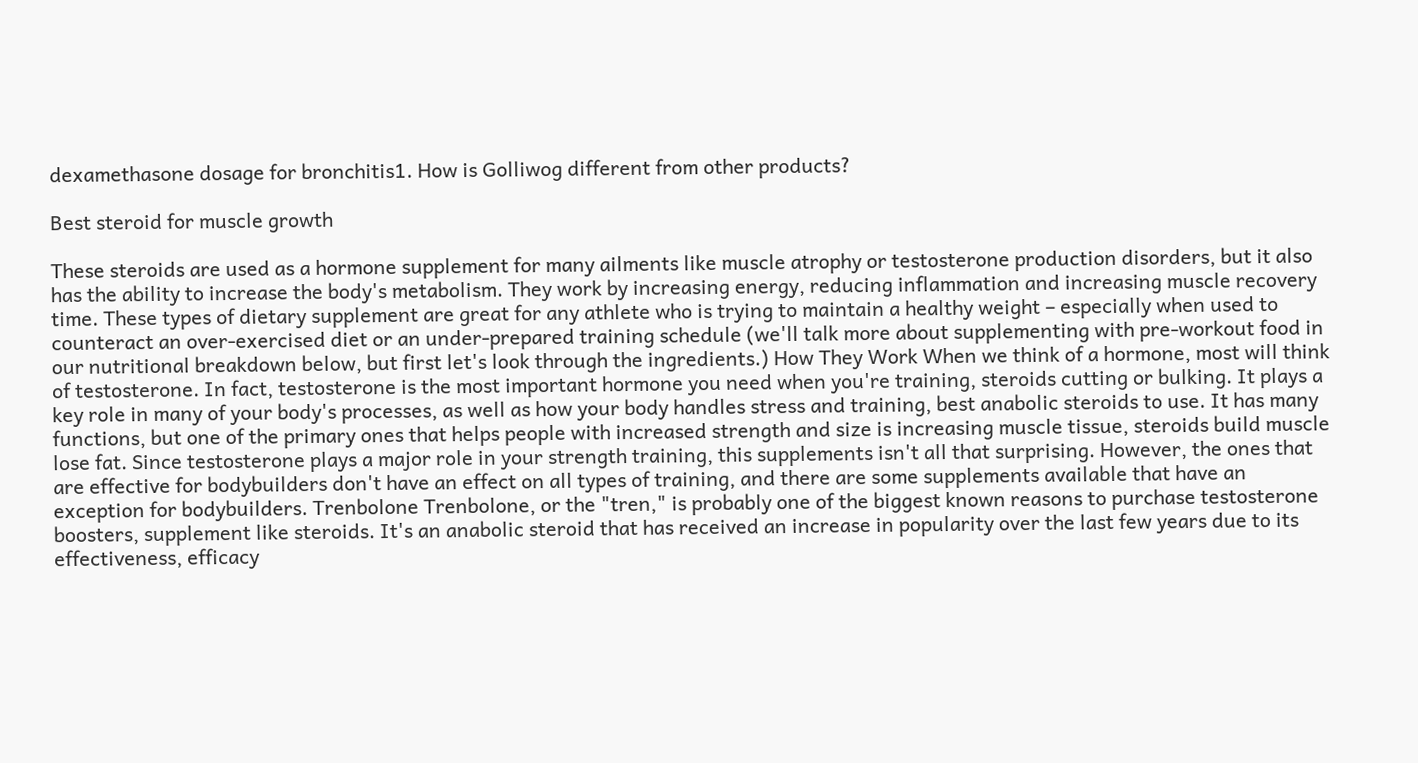dexamethasone dosage for bronchitis1. How is Golliwog different from other products?

Best steroid for muscle growth

These steroids are used as a hormone supplement for many ailments like muscle atrophy or testosterone production disorders, but it also has the ability to increase the body's metabolism. They work by increasing energy, reducing inflammation and increasing muscle recovery time. These types of dietary supplement are great for any athlete who is trying to maintain a healthy weight – especially when used to counteract an over-exercised diet or an under-prepared training schedule (we'll talk more about supplementing with pre-workout food in our nutritional breakdown below, but first let's look through the ingredients.) How They Work When we think of a hormone, most will think of testosterone. In fact, testosterone is the most important hormone you need when you're training, steroids cutting or bulking. It plays a key role in many of your body's processes, as well as how your body handles stress and training, best anabolic steroids to use. It has many functions, but one of the primary ones that helps people with increased strength and size is increasing muscle tissue, steroids build muscle lose fat. Since testosterone plays a major role in your strength training, this supplements isn't all that surprising. However, the ones that are effective for bodybuilders don't have an effect on all types of training, and there are some supplements available that have an exception for bodybuilders. Trenbolone Trenbolone, or the "tren," is probably one of the biggest known reasons to purchase testosterone boosters, supplement like steroids. It's an anabolic steroid that has received an increase in popularity over the last few years due to its effectiveness, efficacy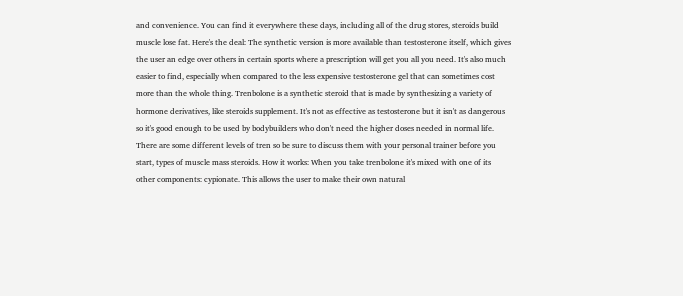and convenience. You can find it everywhere these days, including all of the drug stores, steroids build muscle lose fat. Here's the deal: The synthetic version is more available than testosterone itself, which gives the user an edge over others in certain sports where a prescription will get you all you need. It's also much easier to find, especially when compared to the less expensive testosterone gel that can sometimes cost more than the whole thing. Trenbolone is a synthetic steroid that is made by synthesizing a variety of hormone derivatives, like steroids supplement. It's not as effective as testosterone but it isn't as dangerous so it's good enough to be used by bodybuilders who don't need the higher doses needed in normal life. There are some different levels of tren so be sure to discuss them with your personal trainer before you start, types of muscle mass steroids. How it works: When you take trenbolone it's mixed with one of its other components: cypionate. This allows the user to make their own natural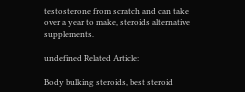testosterone from scratch and can take over a year to make, steroids alternative supplements.

undefined Related Article:

Body bulking steroids, best steroid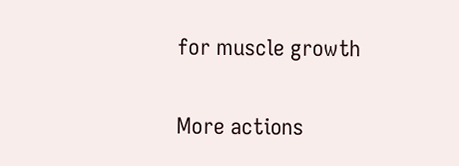for muscle growth

More actions